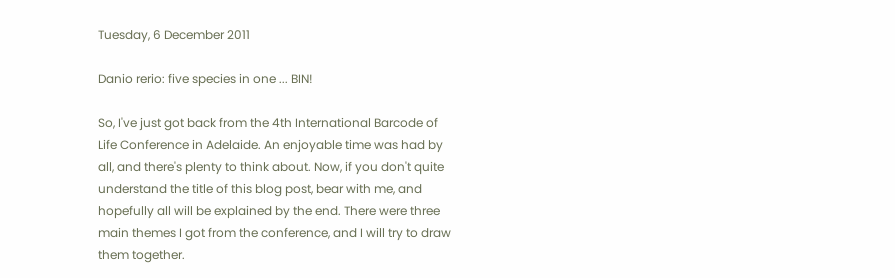Tuesday, 6 December 2011

Danio rerio: five species in one ... BIN!

So, I've just got back from the 4th International Barcode of Life Conference in Adelaide. An enjoyable time was had by all, and there's plenty to think about. Now, if you don't quite understand the title of this blog post, bear with me, and hopefully all will be explained by the end. There were three main themes I got from the conference, and I will try to draw them together.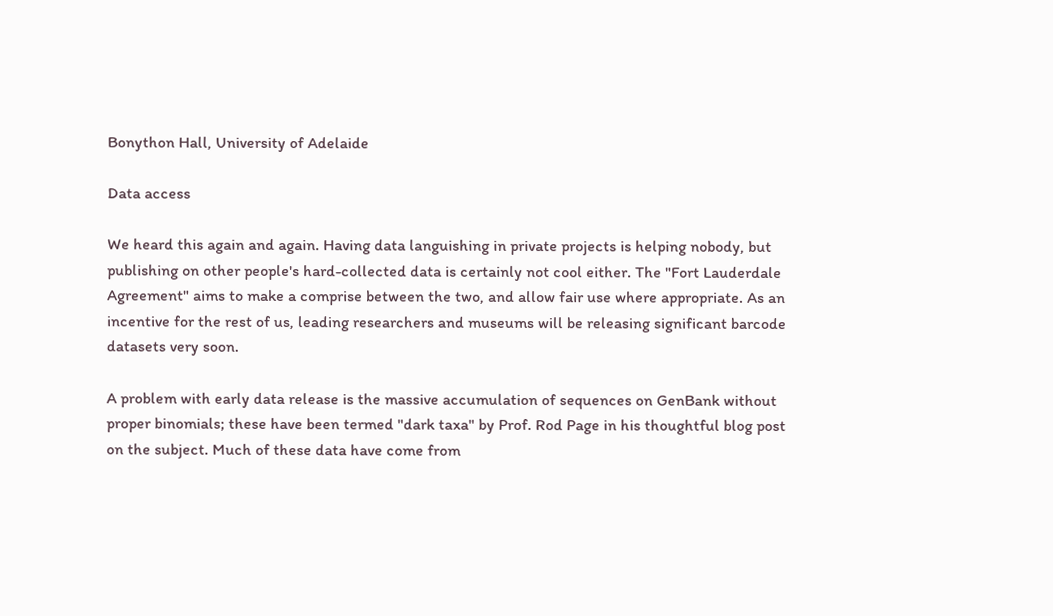Bonython Hall, University of Adelaide

Data access

We heard this again and again. Having data languishing in private projects is helping nobody, but publishing on other people's hard-collected data is certainly not cool either. The "Fort Lauderdale Agreement" aims to make a comprise between the two, and allow fair use where appropriate. As an incentive for the rest of us, leading researchers and museums will be releasing significant barcode datasets very soon.

A problem with early data release is the massive accumulation of sequences on GenBank without proper binomials; these have been termed "dark taxa" by Prof. Rod Page in his thoughtful blog post on the subject. Much of these data have come from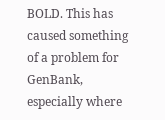BOLD. This has caused something of a problem for GenBank, especially where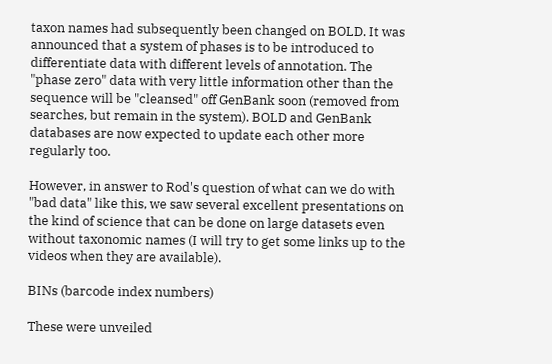taxon names had subsequently been changed on BOLD. It was announced that a system of phases is to be introduced to differentiate data with different levels of annotation. The "phase zero" data with very little information other than the sequence will be "cleansed" off GenBank soon (removed from searches, but remain in the system). BOLD and GenBank databases are now expected to update each other more regularly too.

However, in answer to Rod's question of what can we do with "bad data" like this, we saw several excellent presentations on the kind of science that can be done on large datasets even without taxonomic names (I will try to get some links up to the videos when they are available).

BINs (barcode index numbers)

These were unveiled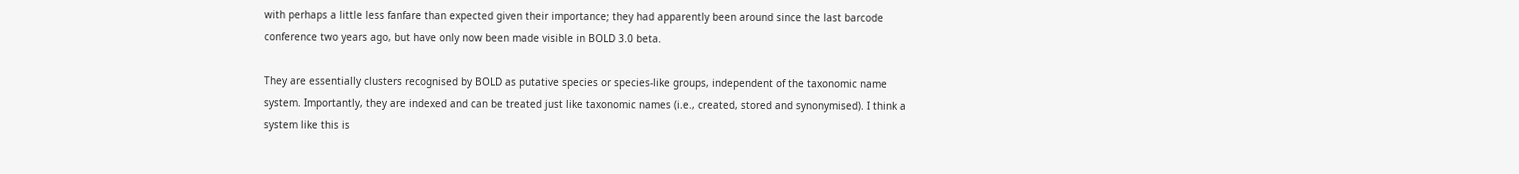with perhaps a little less fanfare than expected given their importance; they had apparently been around since the last barcode conference two years ago, but have only now been made visible in BOLD 3.0 beta.

They are essentially clusters recognised by BOLD as putative species or species-like groups, independent of the taxonomic name system. Importantly, they are indexed and can be treated just like taxonomic names (i.e., created, stored and synonymised). I think a system like this is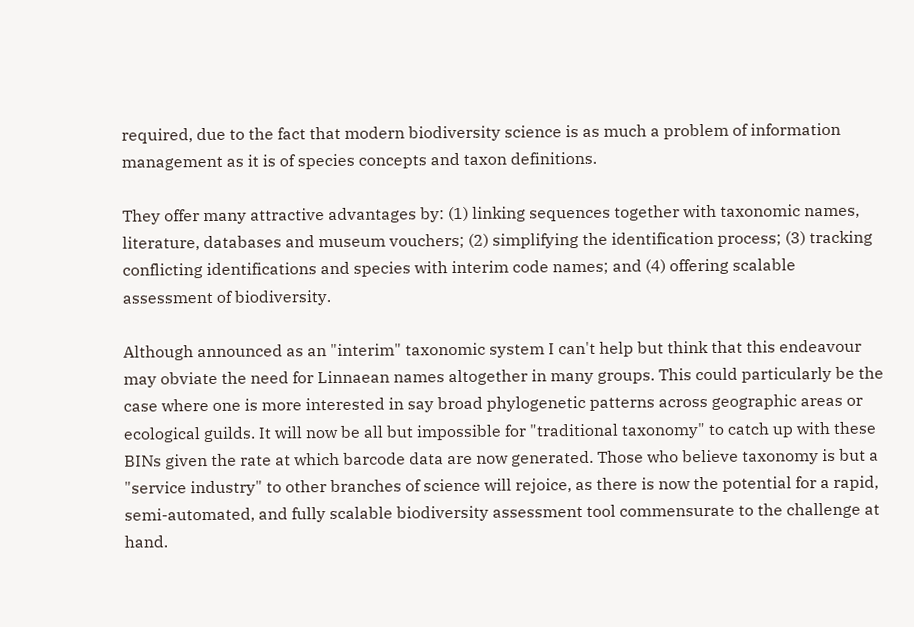required, due to the fact that modern biodiversity science is as much a problem of information management as it is of species concepts and taxon definitions.

They offer many attractive advantages by: (1) linking sequences together with taxonomic names, literature, databases and museum vouchers; (2) simplifying the identification process; (3) tracking conflicting identifications and species with interim code names; and (4) offering scalable assessment of biodiversity.

Although announced as an "interim" taxonomic system I can't help but think that this endeavour may obviate the need for Linnaean names altogether in many groups. This could particularly be the case where one is more interested in say broad phylogenetic patterns across geographic areas or ecological guilds. It will now be all but impossible for "traditional taxonomy" to catch up with these BINs given the rate at which barcode data are now generated. Those who believe taxonomy is but a "service industry" to other branches of science will rejoice, as there is now the potential for a rapid, semi-automated, and fully scalable biodiversity assessment tool commensurate to the challenge at hand.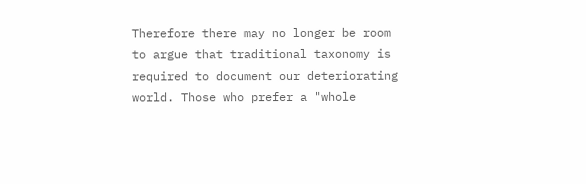Therefore there may no longer be room to argue that traditional taxonomy is required to document our deteriorating world. Those who prefer a "whole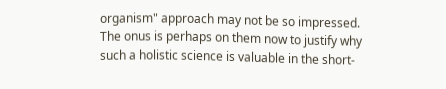organism" approach may not be so impressed. The onus is perhaps on them now to justify why such a holistic science is valuable in the short-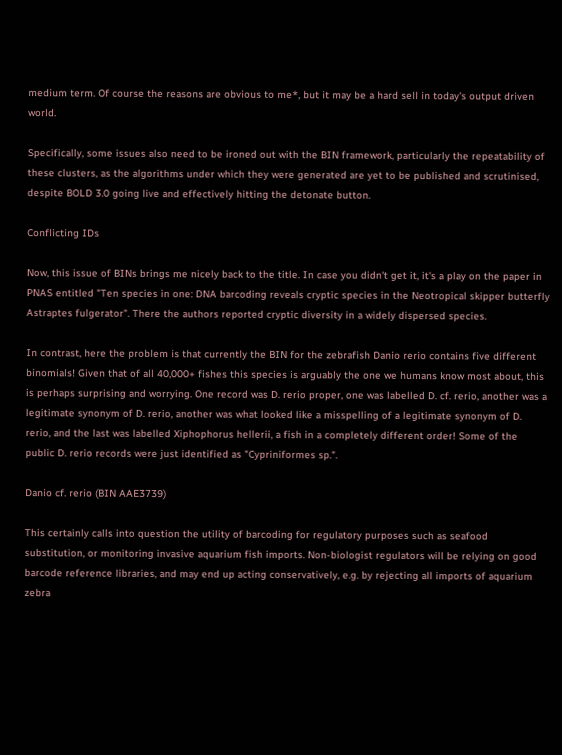medium term. Of course the reasons are obvious to me*, but it may be a hard sell in today's output driven world.

Specifically, some issues also need to be ironed out with the BIN framework, particularly the repeatability of these clusters, as the algorithms under which they were generated are yet to be published and scrutinised, despite BOLD 3.0 going live and effectively hitting the detonate button.

Conflicting IDs

Now, this issue of BINs brings me nicely back to the title. In case you didn't get it, it's a play on the paper in PNAS entitled "Ten species in one: DNA barcoding reveals cryptic species in the Neotropical skipper butterfly Astraptes fulgerator". There the authors reported cryptic diversity in a widely dispersed species.

In contrast, here the problem is that currently the BIN for the zebrafish Danio rerio contains five different binomials! Given that of all 40,000+ fishes this species is arguably the one we humans know most about, this is perhaps surprising and worrying. One record was D. rerio proper, one was labelled D. cf. rerio, another was a legitimate synonym of D. rerio, another was what looked like a misspelling of a legitimate synonym of D. rerio, and the last was labelled Xiphophorus hellerii, a fish in a completely different order! Some of the public D. rerio records were just identified as "Cypriniformes sp.".

Danio cf. rerio (BIN AAE3739)

This certainly calls into question the utility of barcoding for regulatory purposes such as seafood substitution, or monitoring invasive aquarium fish imports. Non-biologist regulators will be relying on good barcode reference libraries, and may end up acting conservatively, e.g. by rejecting all imports of aquarium zebra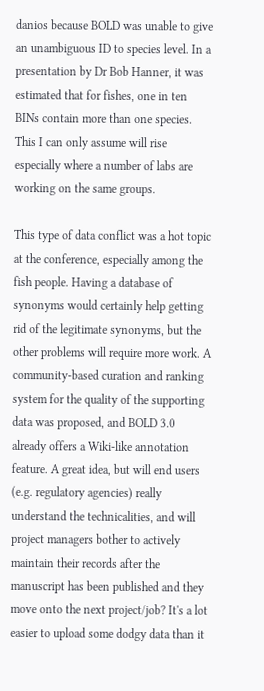danios because BOLD was unable to give an unambiguous ID to species level. In a presentation by Dr Bob Hanner, it was estimated that for fishes, one in ten BINs contain more than one species. This I can only assume will rise especially where a number of labs are working on the same groups.

This type of data conflict was a hot topic at the conference, especially among the fish people. Having a database of synonyms would certainly help getting rid of the legitimate synonyms, but the other problems will require more work. A community-based curation and ranking system for the quality of the supporting data was proposed, and BOLD 3.0 already offers a Wiki-like annotation feature. A great idea, but will end users (e.g. regulatory agencies) really understand the technicalities, and will project managers bother to actively maintain their records after the manuscript has been published and they move onto the next project/job? It's a lot easier to upload some dodgy data than it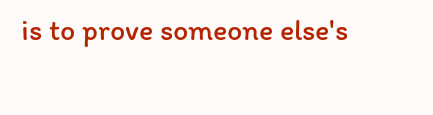is to prove someone else's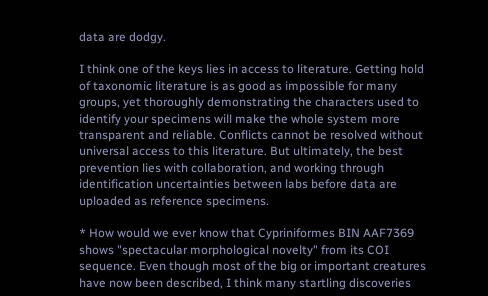data are dodgy.

I think one of the keys lies in access to literature. Getting hold of taxonomic literature is as good as impossible for many groups, yet thoroughly demonstrating the characters used to identify your specimens will make the whole system more transparent and reliable. Conflicts cannot be resolved without universal access to this literature. But ultimately, the best prevention lies with collaboration, and working through identification uncertainties between labs before data are uploaded as reference specimens.

* How would we ever know that Cypriniformes BIN AAF7369 shows "spectacular morphological novelty" from its COI sequence. Even though most of the big or important creatures have now been described, I think many startling discoveries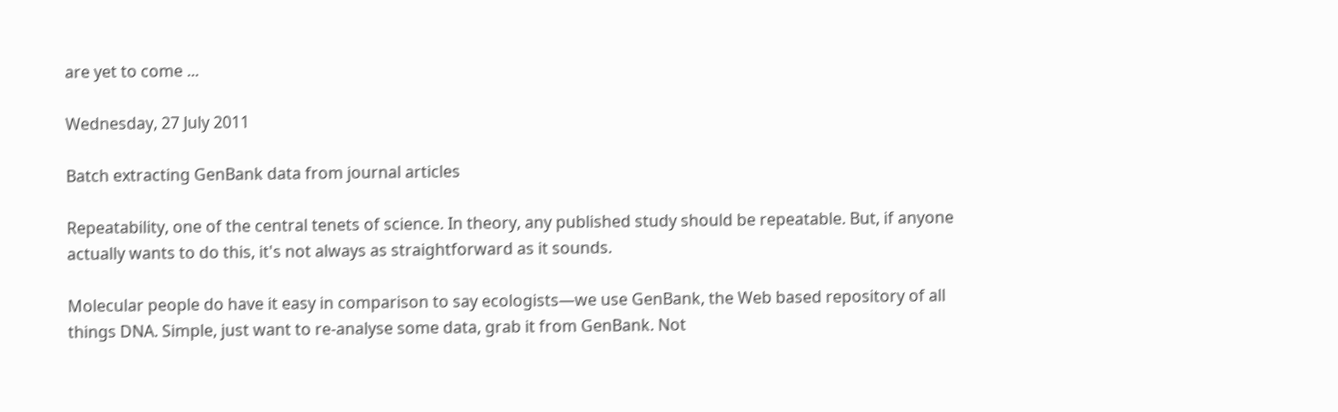are yet to come ...

Wednesday, 27 July 2011

Batch extracting GenBank data from journal articles

Repeatability, one of the central tenets of science. In theory, any published study should be repeatable. But, if anyone actually wants to do this, it's not always as straightforward as it sounds.

Molecular people do have it easy in comparison to say ecologists—we use GenBank, the Web based repository of all things DNA. Simple, just want to re-analyse some data, grab it from GenBank. Not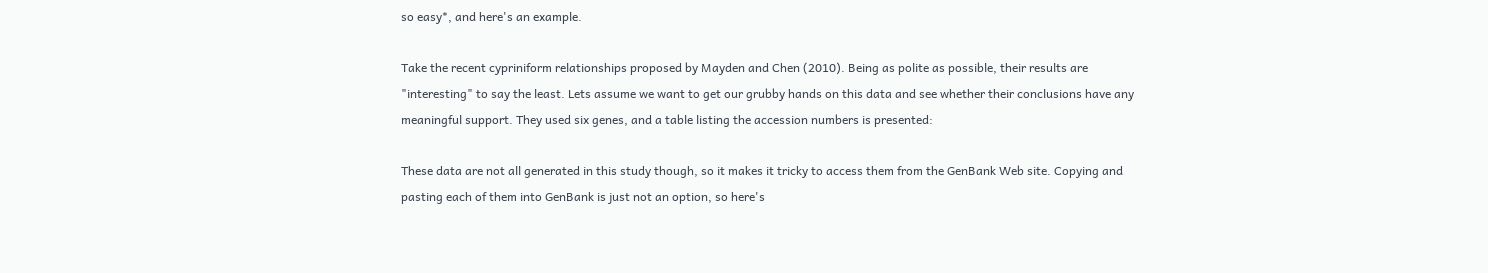so easy*, and here's an example.

Take the recent cypriniform relationships proposed by Mayden and Chen (2010). Being as polite as possible, their results are "interesting" to say the least. Lets assume we want to get our grubby hands on this data and see whether their conclusions have any meaningful support. They used six genes, and a table listing the accession numbers is presented:

These data are not all generated in this study though, so it makes it tricky to access them from the GenBank Web site. Copying and pasting each of them into GenBank is just not an option, so here's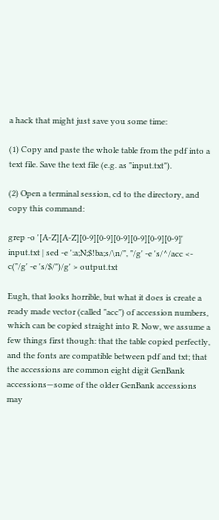a hack that might just save you some time:

(1) Copy and paste the whole table from the pdf into a text file. Save the text file (e.g. as "input.txt").

(2) Open a terminal session, cd to the directory, and copy this command:

grep -o '[A-Z][A-Z][0-9][0-9][0-9][0-9][0-9][0-9]' input.txt | sed -e ':a;N;$!ba;s/\n/", "/g' -e 's/^/acc <- c("/g' -e 's/$/")/g' > output.txt

Eugh, that looks horrible, but what it does is create a ready made vector (called "acc") of accession numbers, which can be copied straight into R. Now, we assume a few things first though: that the table copied perfectly, and the fonts are compatible between pdf and txt; that the accessions are common eight digit GenBank accessions—some of the older GenBank accessions may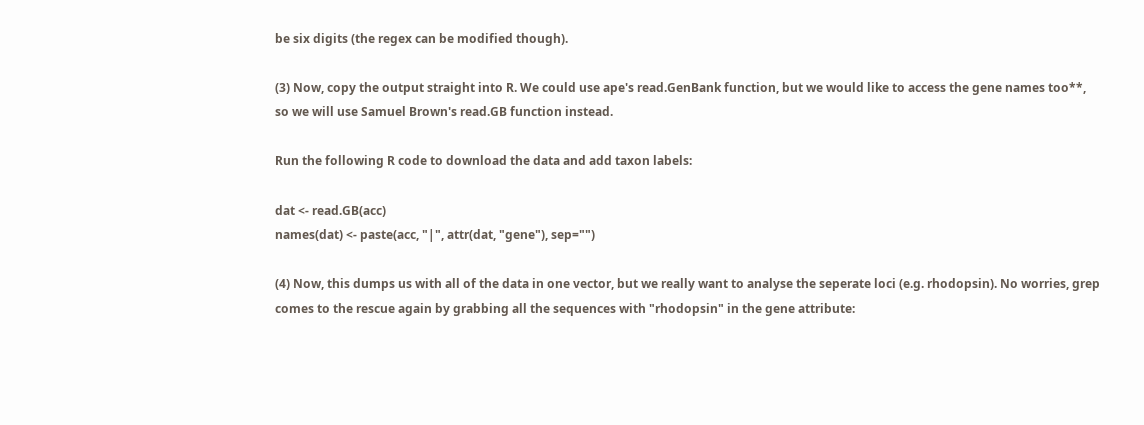be six digits (the regex can be modified though).

(3) Now, copy the output straight into R. We could use ape's read.GenBank function, but we would like to access the gene names too**, so we will use Samuel Brown's read.GB function instead.

Run the following R code to download the data and add taxon labels:

dat <- read.GB(acc)
names(dat) <- paste(acc, "|", attr(dat, "gene"), sep="")

(4) Now, this dumps us with all of the data in one vector, but we really want to analyse the seperate loci (e.g. rhodopsin). No worries, grep comes to the rescue again by grabbing all the sequences with "rhodopsin" in the gene attribute: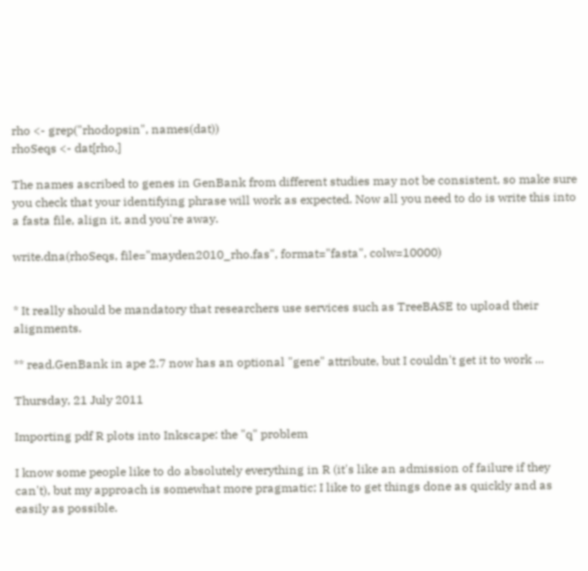rho <- grep("rhodopsin", names(dat))
rhoSeqs <- dat[rho,]

The names ascribed to genes in GenBank from different studies may not be consistent, so make sure you check that your identifying phrase will work as expected. Now all you need to do is write this into a fasta file, align it, and you're away.

write.dna(rhoSeqs, file="mayden2010_rho.fas", format="fasta", colw=10000)


* It really should be mandatory that researchers use services such as TreeBASE to upload their alignments.

** read.GenBank in ape 2.7 now has an optional "gene" attribute, but I couldn't get it to work ...

Thursday, 21 July 2011

Importing pdf R plots into Inkscape: the "q" problem

I know some people like to do absolutely everything in R (it's like an admission of failure if they can't), but my approach is somewhat more pragmatic; I like to get things done as quickly and as easily as possible.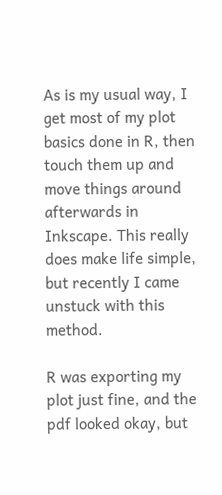As is my usual way, I get most of my plot basics done in R, then touch them up and move things around afterwards in Inkscape. This really does make life simple, but recently I came unstuck with this method.

R was exporting my plot just fine, and the pdf looked okay, but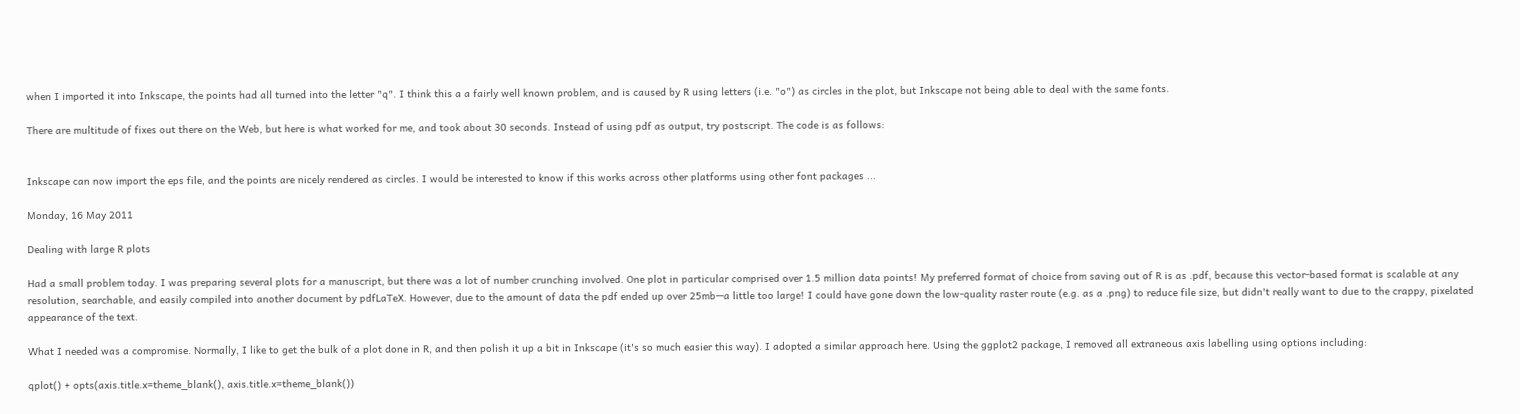when I imported it into Inkscape, the points had all turned into the letter "q". I think this a a fairly well known problem, and is caused by R using letters (i.e. "o") as circles in the plot, but Inkscape not being able to deal with the same fonts.

There are multitude of fixes out there on the Web, but here is what worked for me, and took about 30 seconds. Instead of using pdf as output, try postscript. The code is as follows:


Inkscape can now import the eps file, and the points are nicely rendered as circles. I would be interested to know if this works across other platforms using other font packages ...

Monday, 16 May 2011

Dealing with large R plots

Had a small problem today. I was preparing several plots for a manuscript, but there was a lot of number crunching involved. One plot in particular comprised over 1.5 million data points! My preferred format of choice from saving out of R is as .pdf, because this vector-based format is scalable at any resolution, searchable, and easily compiled into another document by pdfLaTeX. However, due to the amount of data the pdf ended up over 25mb—a little too large! I could have gone down the low-quality raster route (e.g. as a .png) to reduce file size, but didn't really want to due to the crappy, pixelated appearance of the text.

What I needed was a compromise. Normally, I like to get the bulk of a plot done in R, and then polish it up a bit in Inkscape (it's so much easier this way). I adopted a similar approach here. Using the ggplot2 package, I removed all extraneous axis labelling using options including:

qplot() + opts(axis.title.x=theme_blank(), axis.title.x=theme_blank())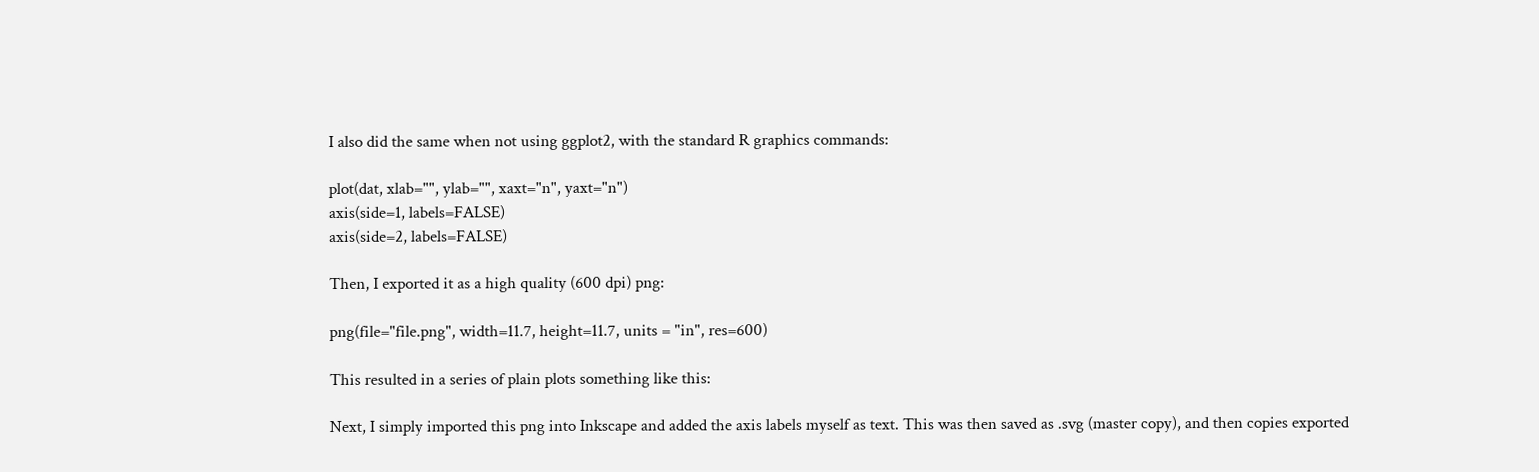I also did the same when not using ggplot2, with the standard R graphics commands:

plot(dat, xlab="", ylab="", xaxt="n", yaxt="n")
axis(side=1, labels=FALSE)
axis(side=2, labels=FALSE)

Then, I exported it as a high quality (600 dpi) png:

png(file="file.png", width=11.7, height=11.7, units = "in", res=600)

This resulted in a series of plain plots something like this:

Next, I simply imported this png into Inkscape and added the axis labels myself as text. This was then saved as .svg (master copy), and then copies exported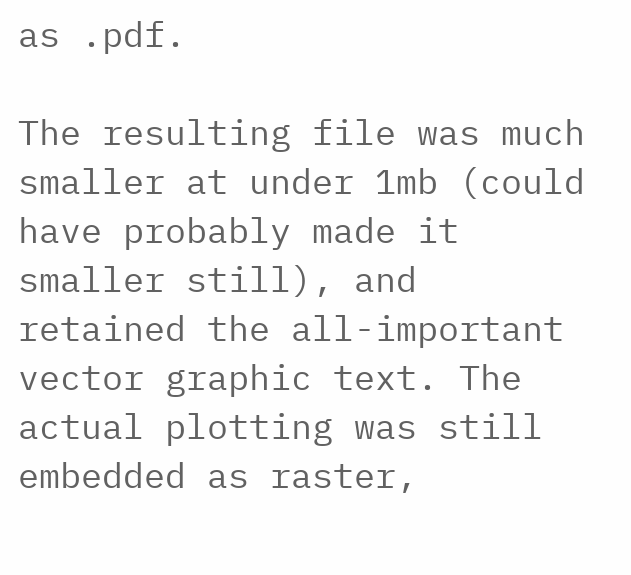as .pdf.

The resulting file was much smaller at under 1mb (could have probably made it smaller still), and retained the all-important vector graphic text. The actual plotting was still embedded as raster,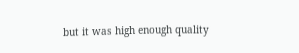but it was high enough quality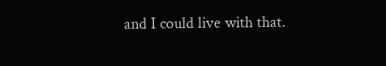and I could live with that.